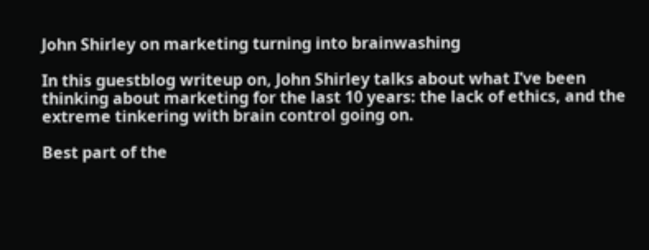John Shirley on marketing turning into brainwashing

In this guestblog writeup on, John Shirley talks about what I’ve been thinking about marketing for the last 10 years: the lack of ethics, and the extreme tinkering with brain control going on.

Best part of the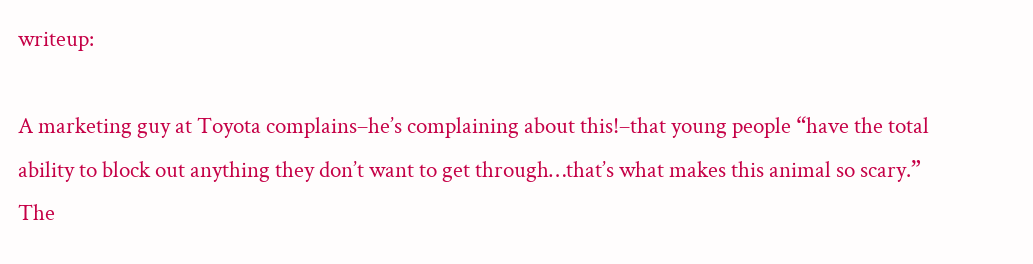writeup:

A marketing guy at Toyota complains–he’s complaining about this!–that young people “have the total ability to block out anything they don’t want to get through…that’s what makes this animal so scary.” The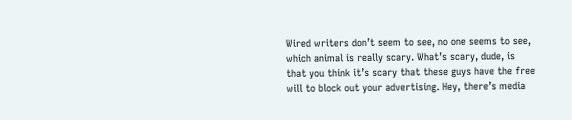Wired writers don’t seem to see, no one seems to see, which animal is really scary. What’s scary, dude, is that you think it’s scary that these guys have the free will to block out your advertising. Hey, there’s media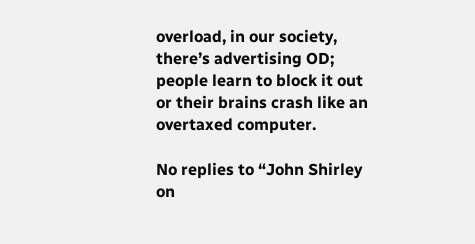overload, in our society, there’s advertising OD; people learn to block it out or their brains crash like an overtaxed computer.

No replies to “John Shirley on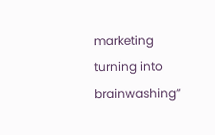marketing turning into brainwashing”